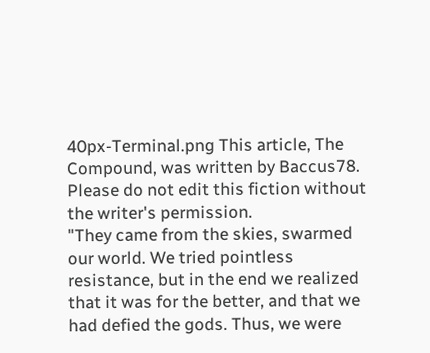40px-Terminal.png This article, The Compound, was written by Baccus78. Please do not edit this fiction without the writer's permission.
"They came from the skies, swarmed our world. We tried pointless resistance, but in the end we realized that it was for the better, and that we had defied the gods. Thus, we were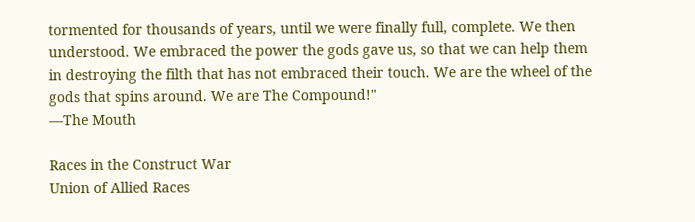tormented for thousands of years, until we were finally full, complete. We then understood. We embraced the power the gods gave us, so that we can help them in destroying the filth that has not embraced their touch. We are the wheel of the gods that spins around. We are The Compound!"
―The Mouth

Races in the Construct War
Union of Allied Races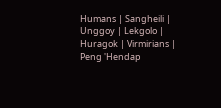Humans | Sangheili | Unggoy | Lekgolo | Huragok | Virmirians | Peng 'Hendap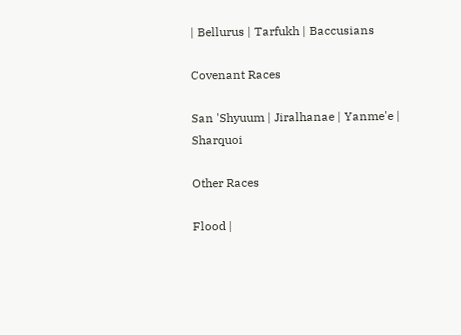| Bellurus | Tarfukh | Baccusians

Covenant Races

San 'Shyuum | Jiralhanae | Yanme'e | Sharquoi

Other Races

Flood |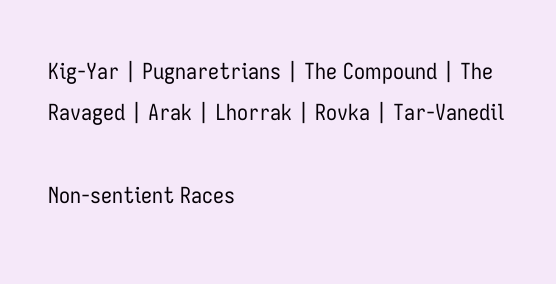Kig-Yar | Pugnaretrians | The Compound | The Ravaged | Arak | Lhorrak | Rovka | Tar-Vanedil

Non-sentient Races